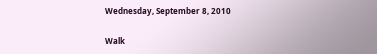Wednesday, September 8, 2010

Walk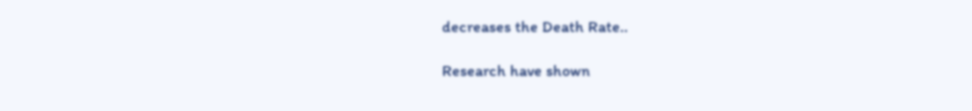decreases the Death Rate..

Research have shown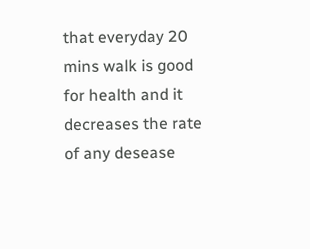that everyday 20 mins walk is good for health and it decreases the rate of any desease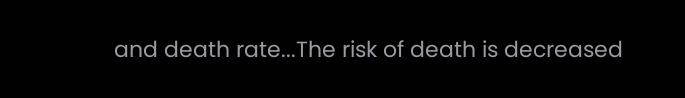and death rate...The risk of death is decreased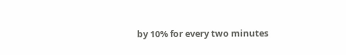by 10% for every two minutes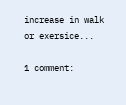increase in walk or exersice...

1 comment: